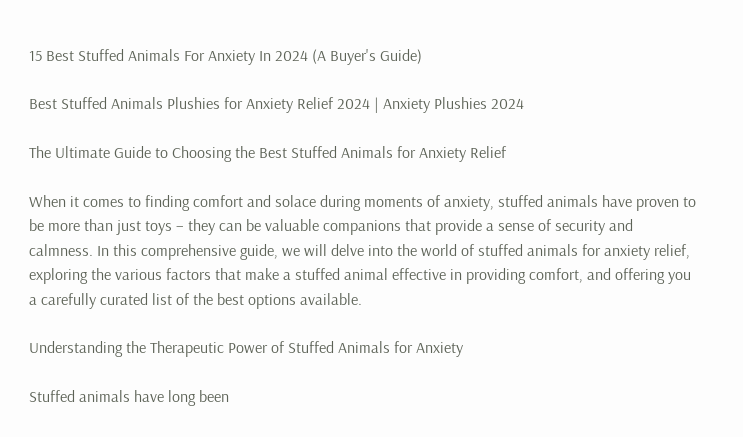15 Best Stuffed Animals For Anxiety In 2024 (A Buyer's Guide)

Best Stuffed Animals Plushies for Anxiety Relief 2024 | Anxiety Plushies 2024

The Ultimate Guide to Choosing the Best Stuffed Animals for Anxiety Relief

When it comes to finding comfort and solace during moments of anxiety, stuffed animals have proven to be more than just toys – they can be valuable companions that provide a sense of security and calmness. In this comprehensive guide, we will delve into the world of stuffed animals for anxiety relief, exploring the various factors that make a stuffed animal effective in providing comfort, and offering you a carefully curated list of the best options available.

Understanding the Therapeutic Power of Stuffed Animals for Anxiety

Stuffed animals have long been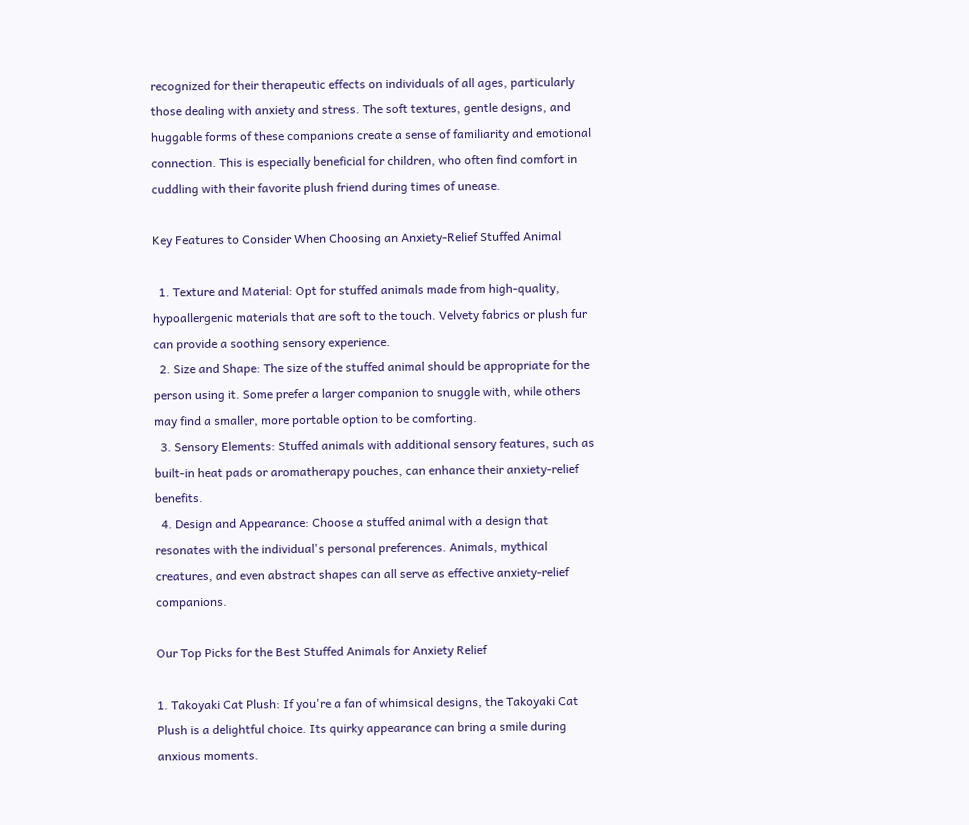recognized for their therapeutic effects on individuals of all ages, particularly those dealing with anxiety and stress. The soft textures, gentle designs, and huggable forms of these companions create a sense of familiarity and emotional connection. This is especially beneficial for children, who often find comfort in cuddling with their favorite plush friend during times of unease.

Key Features to Consider When Choosing an Anxiety-Relief Stuffed Animal

  1. Texture and Material: Opt for stuffed animals made from high-quality, hypoallergenic materials that are soft to the touch. Velvety fabrics or plush fur can provide a soothing sensory experience.
  2. Size and Shape: The size of the stuffed animal should be appropriate for the person using it. Some prefer a larger companion to snuggle with, while others may find a smaller, more portable option to be comforting.
  3. Sensory Elements: Stuffed animals with additional sensory features, such as built-in heat pads or aromatherapy pouches, can enhance their anxiety-relief benefits.
  4. Design and Appearance: Choose a stuffed animal with a design that resonates with the individual's personal preferences. Animals, mythical creatures, and even abstract shapes can all serve as effective anxiety-relief companions.

Our Top Picks for the Best Stuffed Animals for Anxiety Relief

1. Takoyaki Cat Plush: If you're a fan of whimsical designs, the Takoyaki Cat Plush is a delightful choice. Its quirky appearance can bring a smile during anxious moments.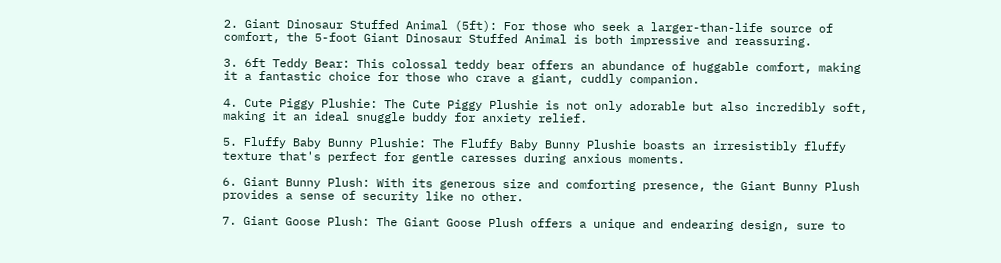2. Giant Dinosaur Stuffed Animal (5ft): For those who seek a larger-than-life source of comfort, the 5-foot Giant Dinosaur Stuffed Animal is both impressive and reassuring.

3. 6ft Teddy Bear: This colossal teddy bear offers an abundance of huggable comfort, making it a fantastic choice for those who crave a giant, cuddly companion.

4. Cute Piggy Plushie: The Cute Piggy Plushie is not only adorable but also incredibly soft, making it an ideal snuggle buddy for anxiety relief.

5. Fluffy Baby Bunny Plushie: The Fluffy Baby Bunny Plushie boasts an irresistibly fluffy texture that's perfect for gentle caresses during anxious moments.

6. Giant Bunny Plush: With its generous size and comforting presence, the Giant Bunny Plush provides a sense of security like no other.

7. Giant Goose Plush: The Giant Goose Plush offers a unique and endearing design, sure to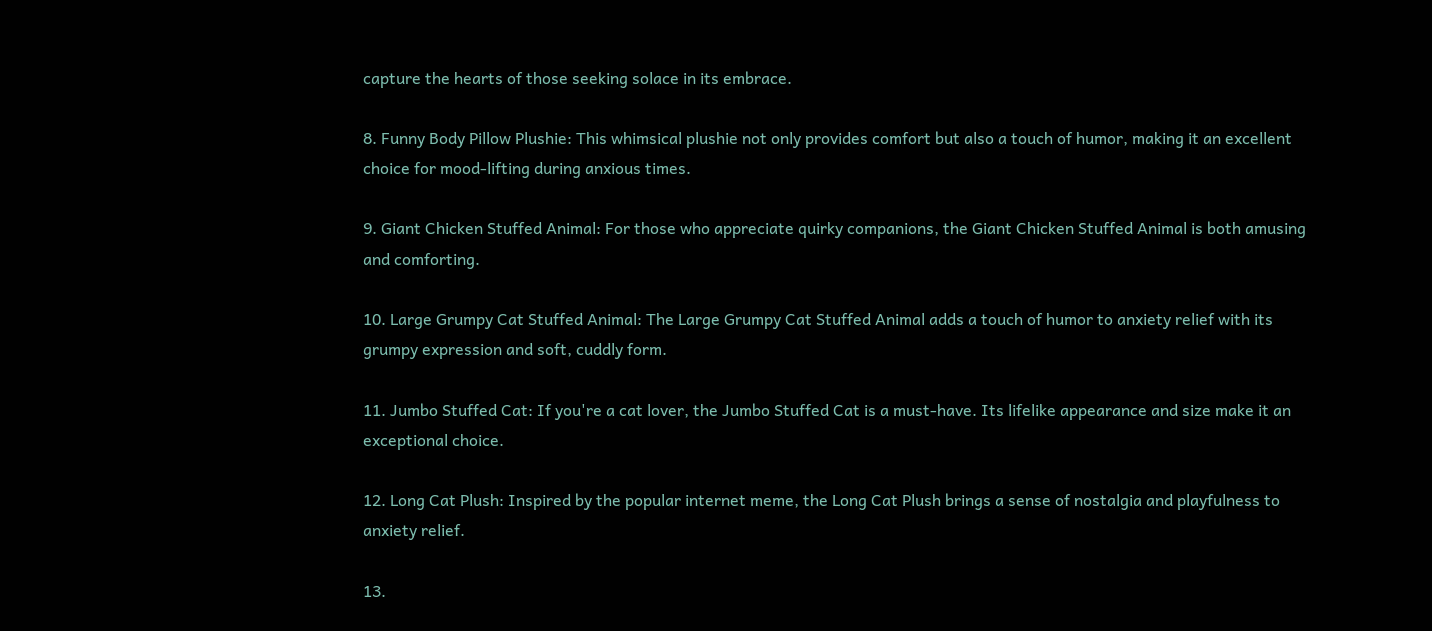capture the hearts of those seeking solace in its embrace.

8. Funny Body Pillow Plushie: This whimsical plushie not only provides comfort but also a touch of humor, making it an excellent choice for mood-lifting during anxious times.

9. Giant Chicken Stuffed Animal: For those who appreciate quirky companions, the Giant Chicken Stuffed Animal is both amusing and comforting.

10. Large Grumpy Cat Stuffed Animal: The Large Grumpy Cat Stuffed Animal adds a touch of humor to anxiety relief with its grumpy expression and soft, cuddly form.

11. Jumbo Stuffed Cat: If you're a cat lover, the Jumbo Stuffed Cat is a must-have. Its lifelike appearance and size make it an exceptional choice.

12. Long Cat Plush: Inspired by the popular internet meme, the Long Cat Plush brings a sense of nostalgia and playfulness to anxiety relief.

13.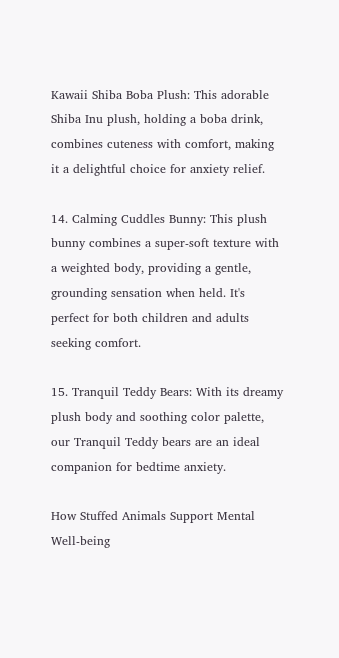Kawaii Shiba Boba Plush: This adorable Shiba Inu plush, holding a boba drink, combines cuteness with comfort, making it a delightful choice for anxiety relief.

14. Calming Cuddles Bunny: This plush bunny combines a super-soft texture with a weighted body, providing a gentle, grounding sensation when held. It's perfect for both children and adults seeking comfort.

15. Tranquil Teddy Bears: With its dreamy plush body and soothing color palette, our Tranquil Teddy bears are an ideal companion for bedtime anxiety.

How Stuffed Animals Support Mental Well-being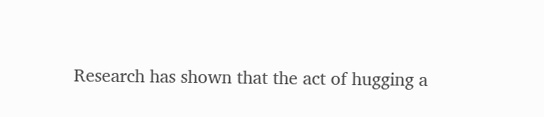Research has shown that the act of hugging a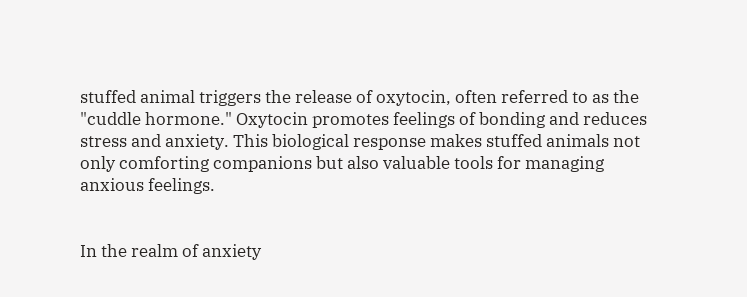stuffed animal triggers the release of oxytocin, often referred to as the "cuddle hormone." Oxytocin promotes feelings of bonding and reduces stress and anxiety. This biological response makes stuffed animals not only comforting companions but also valuable tools for managing anxious feelings.


In the realm of anxiety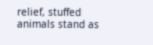relief, stuffed animals stand as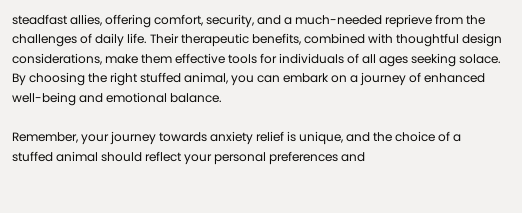steadfast allies, offering comfort, security, and a much-needed reprieve from the challenges of daily life. Their therapeutic benefits, combined with thoughtful design considerations, make them effective tools for individuals of all ages seeking solace. By choosing the right stuffed animal, you can embark on a journey of enhanced well-being and emotional balance.

Remember, your journey towards anxiety relief is unique, and the choice of a stuffed animal should reflect your personal preferences and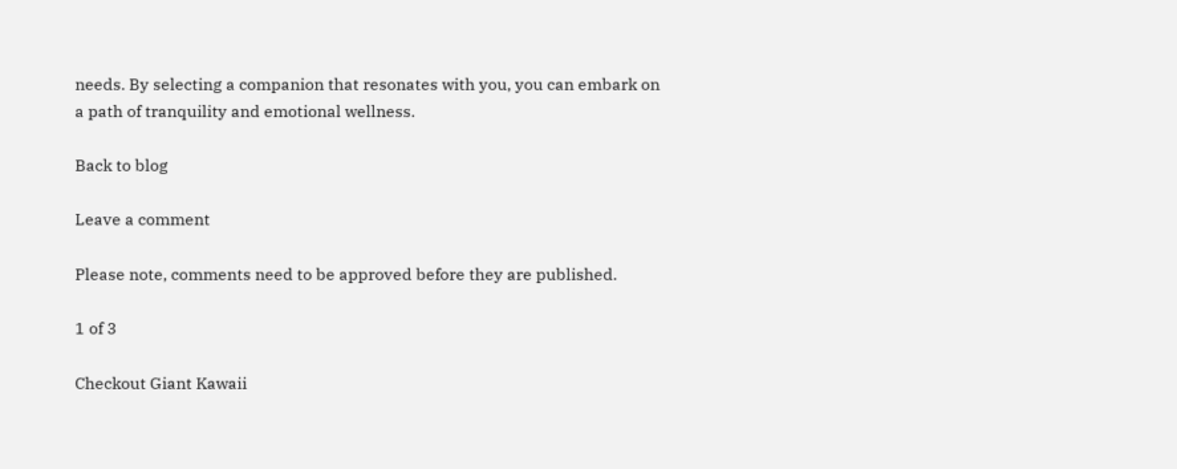needs. By selecting a companion that resonates with you, you can embark on a path of tranquility and emotional wellness.

Back to blog

Leave a comment

Please note, comments need to be approved before they are published.

1 of 3

Checkout Giant Kawaii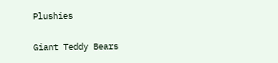Plushies

Giant Teddy Bears